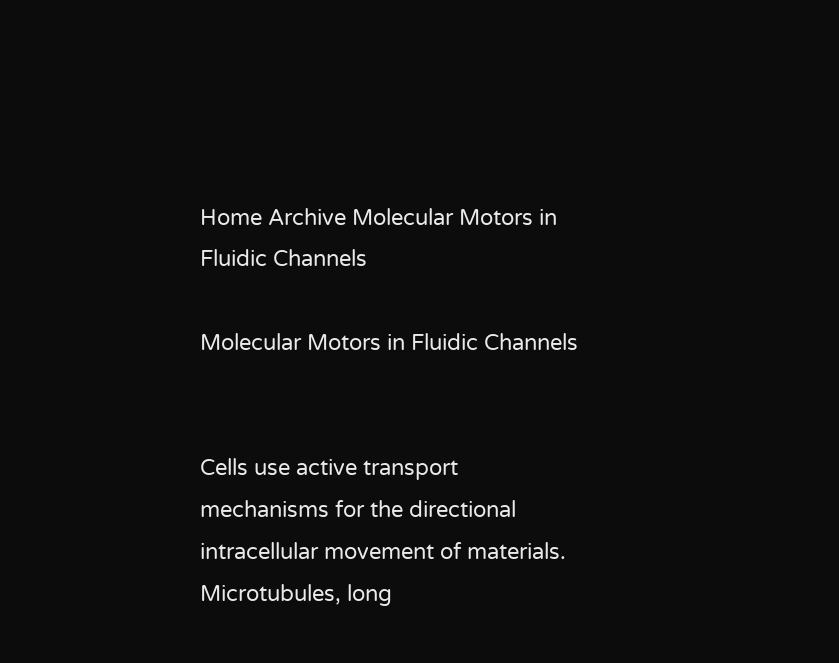Home Archive Molecular Motors in Fluidic Channels

Molecular Motors in Fluidic Channels


Cells use active transport mechanisms for the directional intracellular movement of materials. Microtubules, long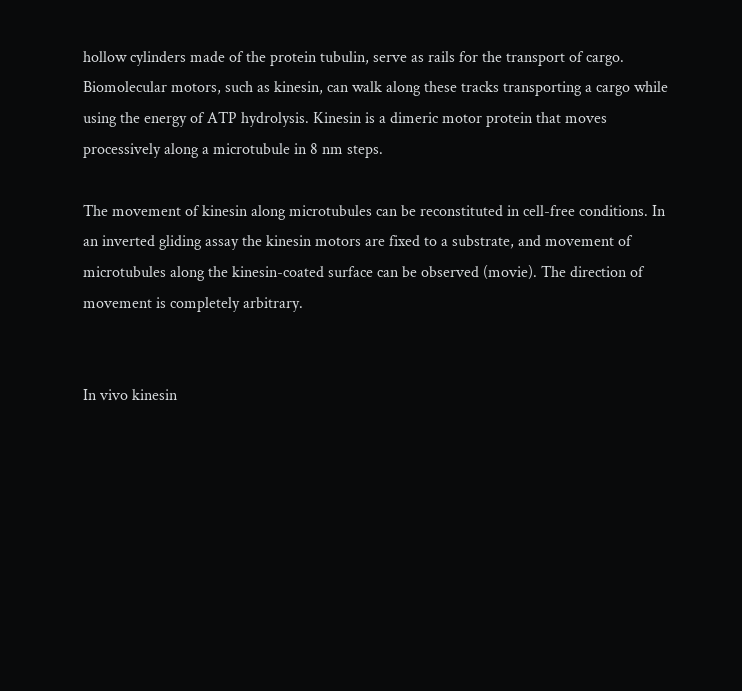hollow cylinders made of the protein tubulin, serve as rails for the transport of cargo. Biomolecular motors, such as kinesin, can walk along these tracks transporting a cargo while using the energy of ATP hydrolysis. Kinesin is a dimeric motor protein that moves processively along a microtubule in 8 nm steps.

The movement of kinesin along microtubules can be reconstituted in cell-free conditions. In an inverted gliding assay the kinesin motors are fixed to a substrate, and movement of microtubules along the kinesin-coated surface can be observed (movie). The direction of movement is completely arbitrary.


In vivo kinesin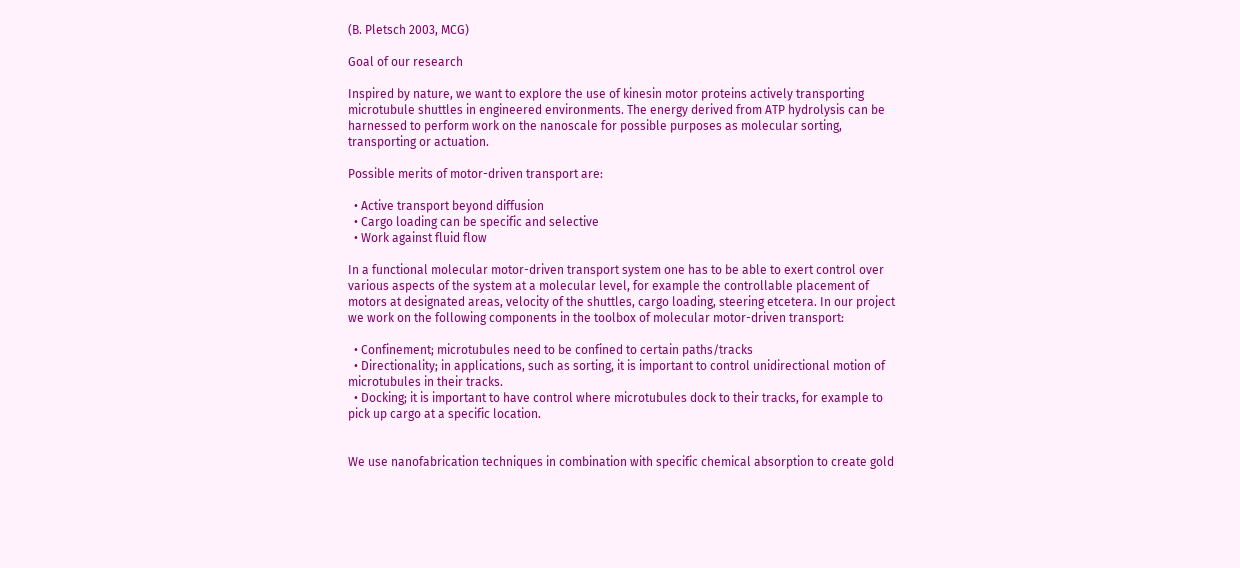(B. Pletsch 2003, MCG)

Goal of our research

Inspired by nature, we want to explore the use of kinesin motor proteins actively transporting microtubule shuttles in engineered environments. The energy derived from ATP hydrolysis can be harnessed to perform work on the nanoscale for possible purposes as molecular sorting, transporting or actuation.

Possible merits of motor-driven transport are:

  • Active transport beyond diffusion
  • Cargo loading can be specific and selective
  • Work against fluid flow

In a functional molecular motor-driven transport system one has to be able to exert control over various aspects of the system at a molecular level, for example the controllable placement of motors at designated areas, velocity of the shuttles, cargo loading, steering etcetera. In our project we work on the following components in the toolbox of molecular motor-driven transport:

  • Confinement; microtubules need to be confined to certain paths/tracks
  • Directionality; in applications, such as sorting, it is important to control unidirectional motion of microtubules in their tracks.
  • Docking; it is important to have control where microtubules dock to their tracks, for example to pick up cargo at a specific location.


We use nanofabrication techniques in combination with specific chemical absorption to create gold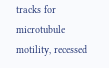tracks for microtubule motility, recessed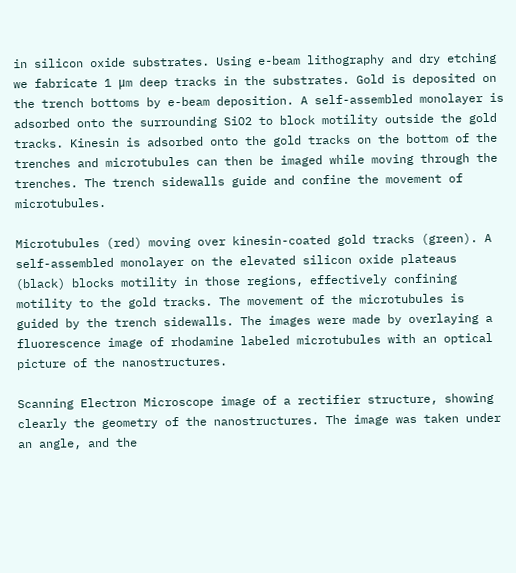in silicon oxide substrates. Using e-beam lithography and dry etching we fabricate 1 μm deep tracks in the substrates. Gold is deposited on the trench bottoms by e-beam deposition. A self-assembled monolayer is adsorbed onto the surrounding SiO2 to block motility outside the gold tracks. Kinesin is adsorbed onto the gold tracks on the bottom of the trenches and microtubules can then be imaged while moving through the trenches. The trench sidewalls guide and confine the movement of microtubules.

Microtubules (red) moving over kinesin-coated gold tracks (green). A self-assembled monolayer on the elevated silicon oxide plateaus (black) blocks motility in those regions, effectively confining motility to the gold tracks. The movement of the microtubules is guided by the trench sidewalls. The images were made by overlaying a fluorescence image of rhodamine labeled microtubules with an optical picture of the nanostructures.

Scanning Electron Microscope image of a rectifier structure, showing clearly the geometry of the nanostructures. The image was taken under an angle, and the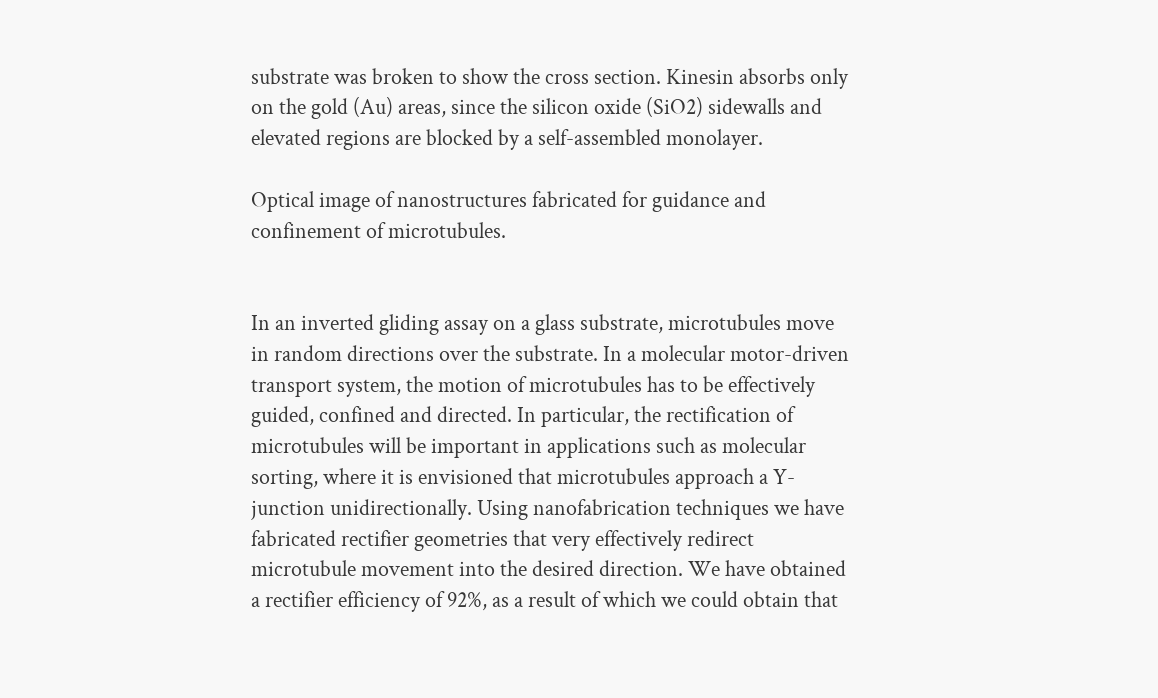substrate was broken to show the cross section. Kinesin absorbs only on the gold (Au) areas, since the silicon oxide (SiO2) sidewalls and elevated regions are blocked by a self-assembled monolayer.

Optical image of nanostructures fabricated for guidance and confinement of microtubules.


In an inverted gliding assay on a glass substrate, microtubules move in random directions over the substrate. In a molecular motor-driven transport system, the motion of microtubules has to be effectively guided, confined and directed. In particular, the rectification of microtubules will be important in applications such as molecular sorting, where it is envisioned that microtubules approach a Y-junction unidirectionally. Using nanofabrication techniques we have fabricated rectifier geometries that very effectively redirect microtubule movement into the desired direction. We have obtained a rectifier efficiency of 92%, as a result of which we could obtain that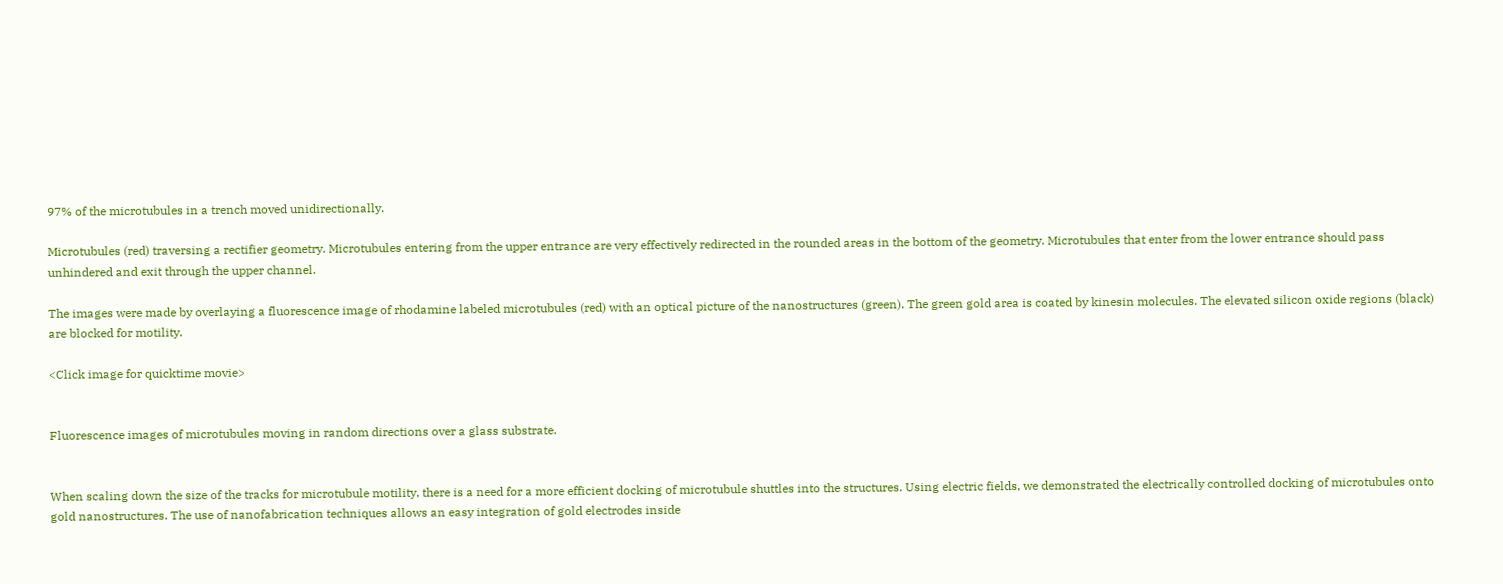97% of the microtubules in a trench moved unidirectionally.

Microtubules (red) traversing a rectifier geometry. Microtubules entering from the upper entrance are very effectively redirected in the rounded areas in the bottom of the geometry. Microtubules that enter from the lower entrance should pass unhindered and exit through the upper channel.

The images were made by overlaying a fluorescence image of rhodamine labeled microtubules (red) with an optical picture of the nanostructures (green). The green gold area is coated by kinesin molecules. The elevated silicon oxide regions (black) are blocked for motility.

<Click image for quicktime movie>


Fluorescence images of microtubules moving in random directions over a glass substrate.


When scaling down the size of the tracks for microtubule motility, there is a need for a more efficient docking of microtubule shuttles into the structures. Using electric fields, we demonstrated the electrically controlled docking of microtubules onto gold nanostructures. The use of nanofabrication techniques allows an easy integration of gold electrodes inside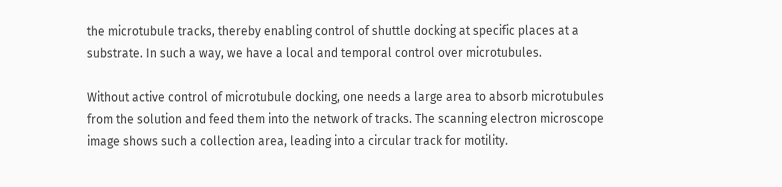the microtubule tracks, thereby enabling control of shuttle docking at specific places at a substrate. In such a way, we have a local and temporal control over microtubules.

Without active control of microtubule docking, one needs a large area to absorb microtubules from the solution and feed them into the network of tracks. The scanning electron microscope image shows such a collection area, leading into a circular track for motility.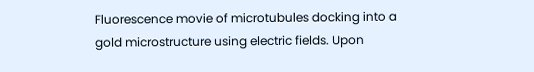Fluorescence movie of microtubules docking into a gold microstructure using electric fields. Upon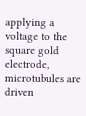applying a voltage to the square gold electrode, microtubules are driven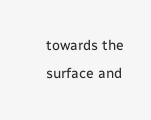towards the surface and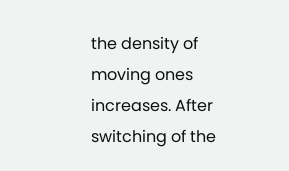the density of moving ones increases. After switching of the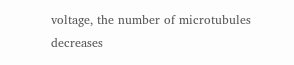voltage, the number of microtubules decreases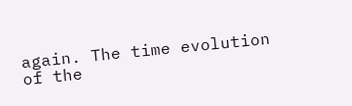again. The time evolution of the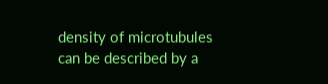density of microtubules can be described by a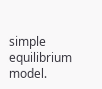simple equilibrium model.